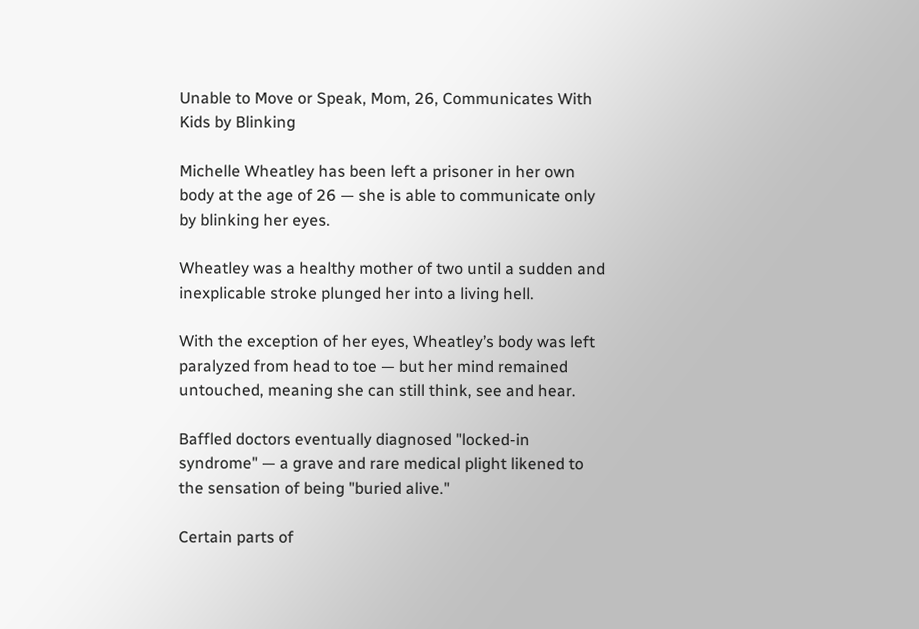Unable to Move or Speak, Mom, 26, Communicates With Kids by Blinking

Michelle Wheatley has been left a prisoner in her own body at the age of 26 — she is able to communicate only by blinking her eyes.

Wheatley was a healthy mother of two until a sudden and inexplicable stroke plunged her into a living hell.

With the exception of her eyes, Wheatley’s body was left paralyzed from head to toe — but her mind remained untouched, meaning she can still think, see and hear.

Baffled doctors eventually diagnosed "locked-in syndrome" — a grave and rare medical plight likened to the sensation of being "buried alive."

Certain parts of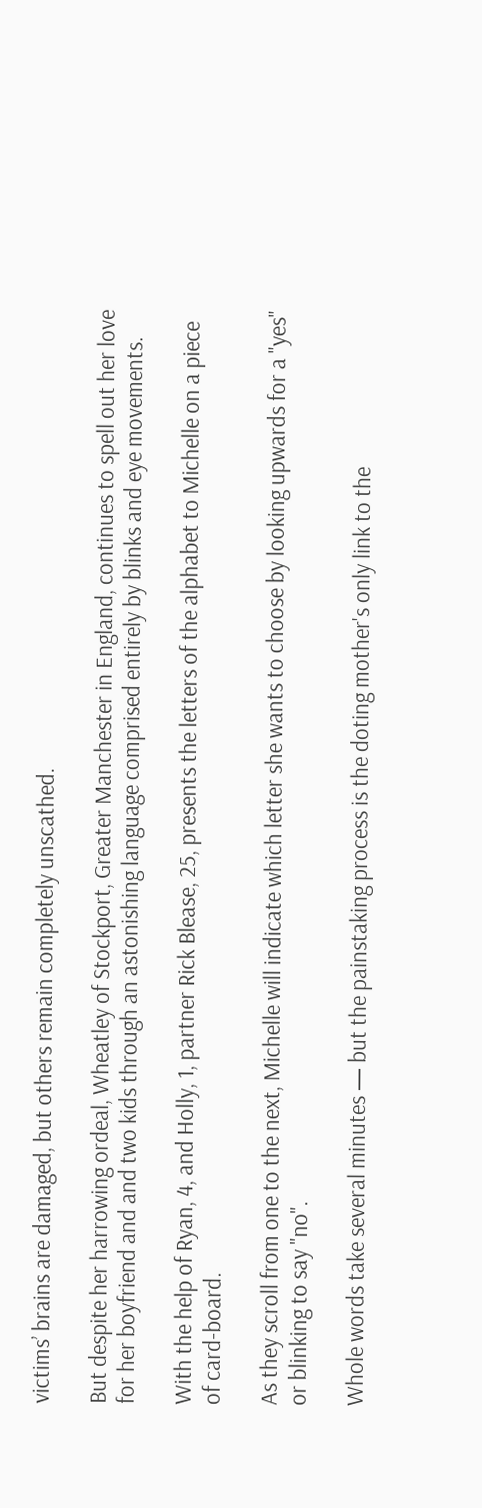victims’ brains are damaged, but others remain completely unscathed.

But despite her harrowing ordeal, Wheatley of Stockport, Greater Manchester in England, continues to spell out her love for her boyfriend and and two kids through an astonishing language comprised entirely by blinks and eye movements.

With the help of Ryan, 4, and Holly, 1, partner Rick Blease, 25, presents the letters of the alphabet to Michelle on a piece of card-board.

As they scroll from one to the next, Michelle will indicate which letter she wants to choose by looking upwards for a "yes" or blinking to say "no".

Whole words take several minutes — but the painstaking process is the doting mother's only link to the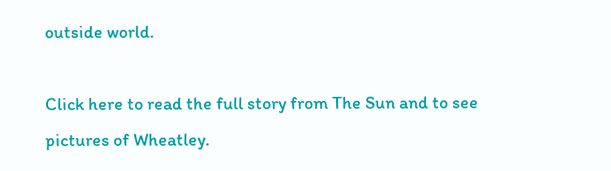outside world.

Click here to read the full story from The Sun and to see pictures of Wheatley.